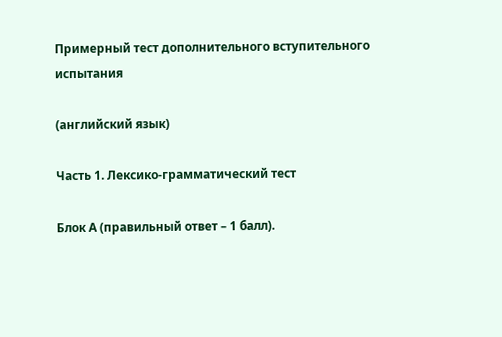Примерный тест дополнительного вступительного испытания

(английский язык)

Часть 1. Лексико-грамматический тест

Блок А (правильный ответ – 1 балл).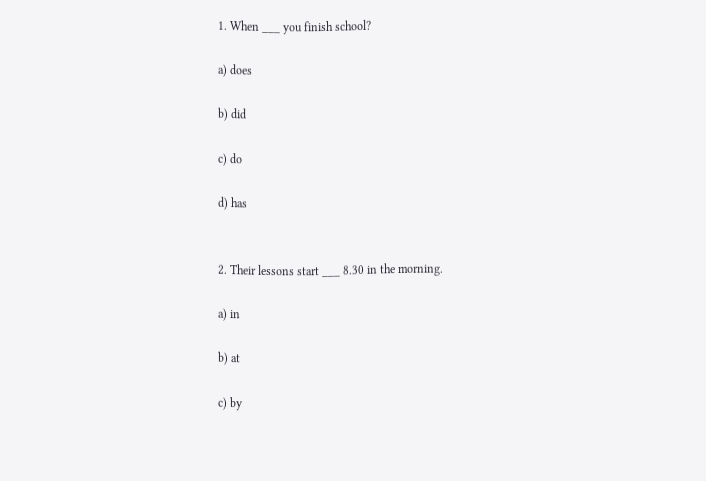1. When ___ you finish school?

a) does

b) did

c) do

d) has


2. Their lessons start ___ 8.30 in the morning.

a) in

b) at

c) by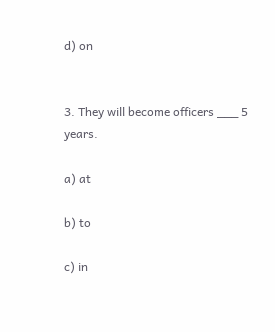d) on


3. They will become officers ___ 5 years.

a) at

b) to

c) in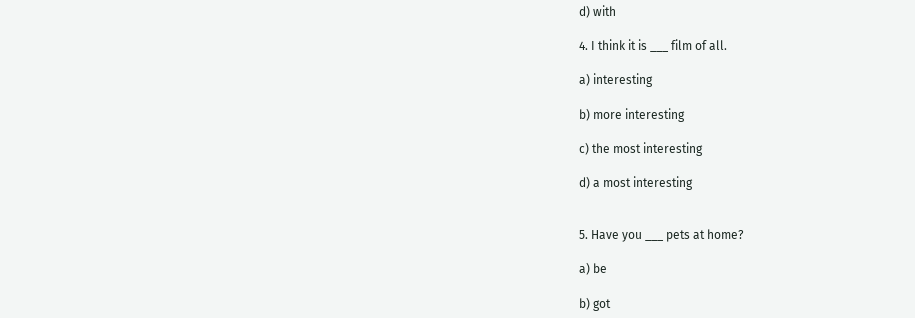d) with

4. I think it is ___ film of all.

a) interesting

b) more interesting

c) the most interesting

d) a most interesting


5. Have you ___ pets at home?

a) be

b) got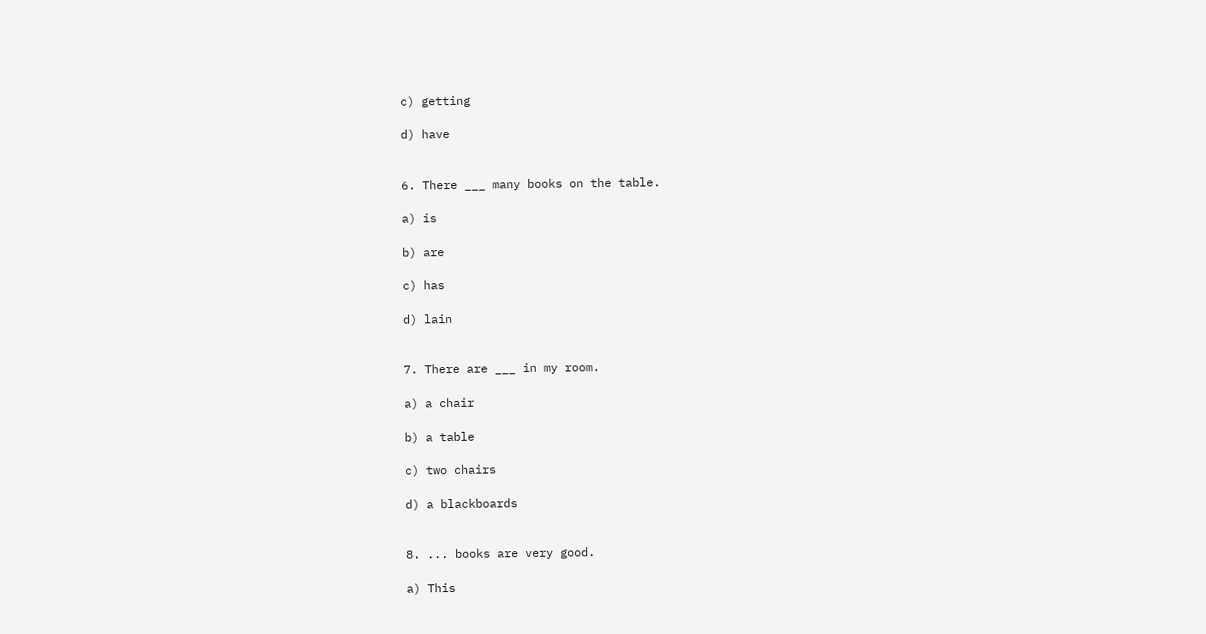c) getting

d) have


6. There ___ many books on the table.

a) is

b) are

c) has

d) lain


7. There are ___ in my room.

a) a chair

b) a table

c) two chairs

d) a blackboards


8. ... books are very good.

a) This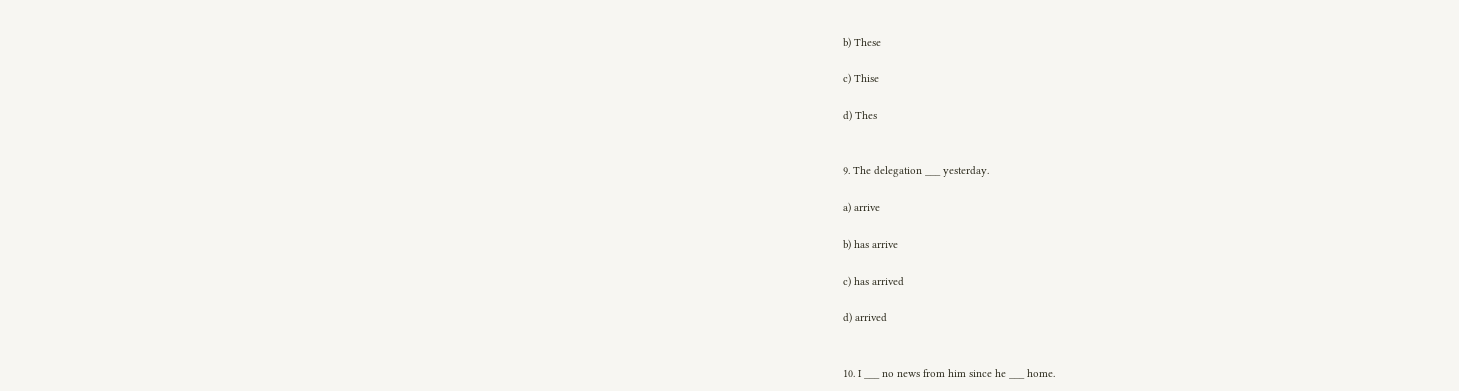b) These

c) Thise

d) Thes


9. The delegation ___ yesterday.

a) arrive

b) has arrive

c) has arrived

d) arrived


10. I ___ no news from him since he ___ home.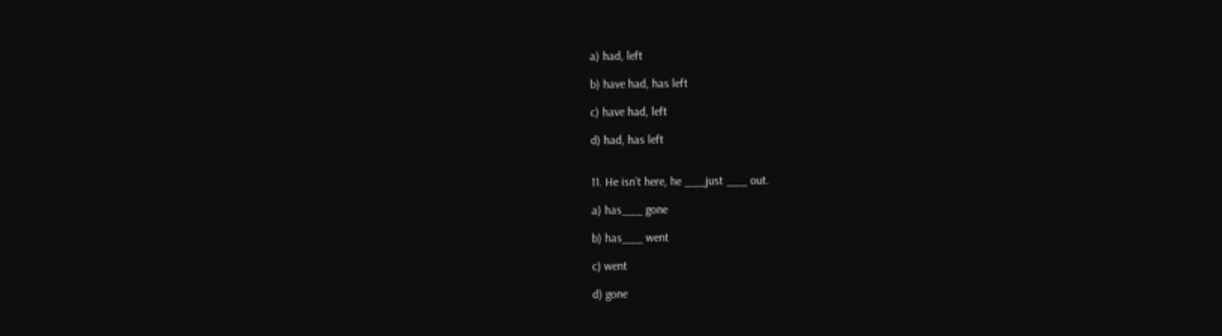a) had, left

b) have had, has left

c) have had, left

d) had, has left


11. He isn’t here, he ___just ___ out.

a) has___ gone

b) has___ went

c) went

d) gone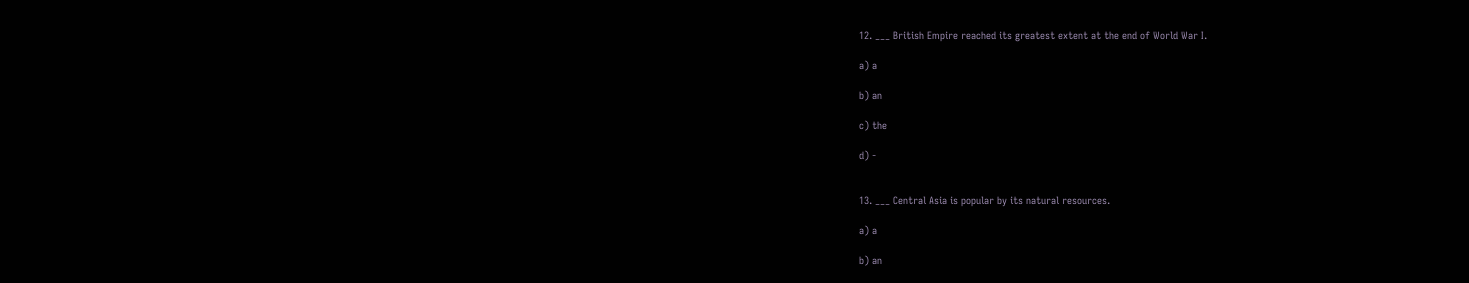12. ___ British Empire reached its greatest extent at the end of World War I.

a) a

b) an

c) the

d) -


13. ___ Central Asia is popular by its natural resources.

a) a

b) an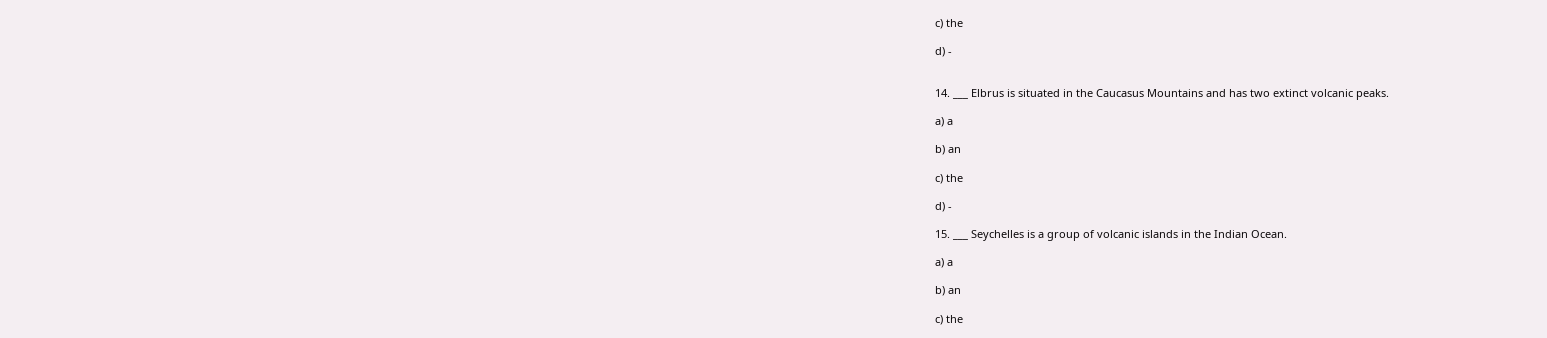c) the

d) -


14. ___ Elbrus is situated in the Caucasus Mountains and has two extinct volcanic peaks.

a) a

b) an

c) the

d) -

15. ___ Seychelles is a group of volcanic islands in the Indian Ocean.

a) a

b) an

c) the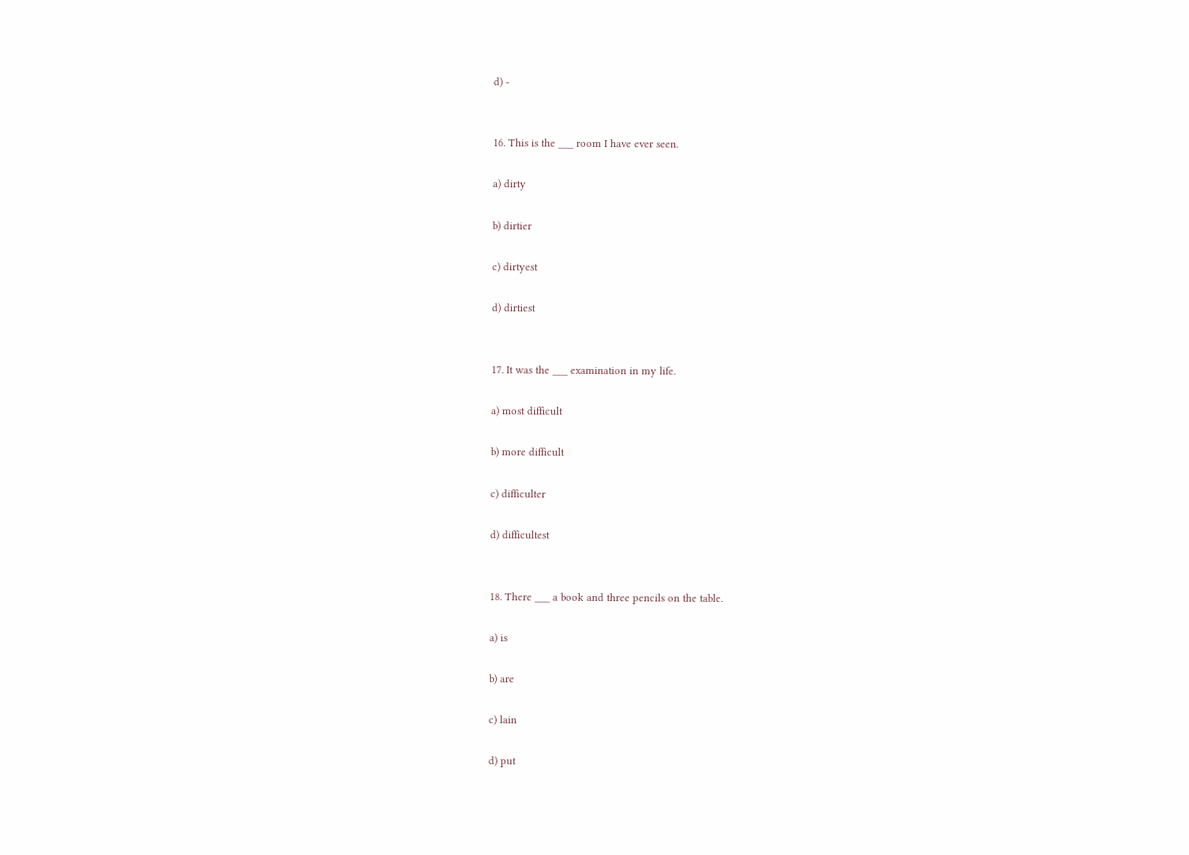d) -


16. This is the ___ room I have ever seen.

a) dirty

b) dirtier

c) dirtyest

d) dirtiest


17. It was the ___ examination in my life.

a) most difficult

b) more difficult

c) difficulter

d) difficultest


18. There ___ a book and three pencils on the table.

a) is

b) are

c) lain

d) put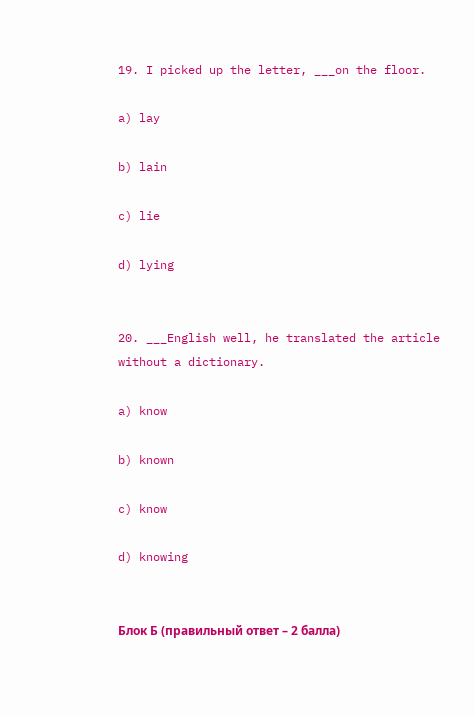19. I picked up the letter, ___on the floor.

a) lay

b) lain

c) lie

d) lying


20. ___English well, he translated the article without a dictionary.

a) know

b) known

c) know

d) knowing


Блок Б (правильный ответ – 2 балла)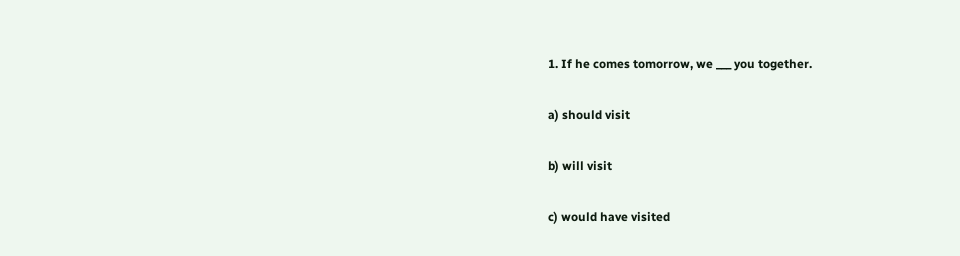1. If he comes tomorrow, we ___ you together.

a) should visit

b) will visit

c) would have visited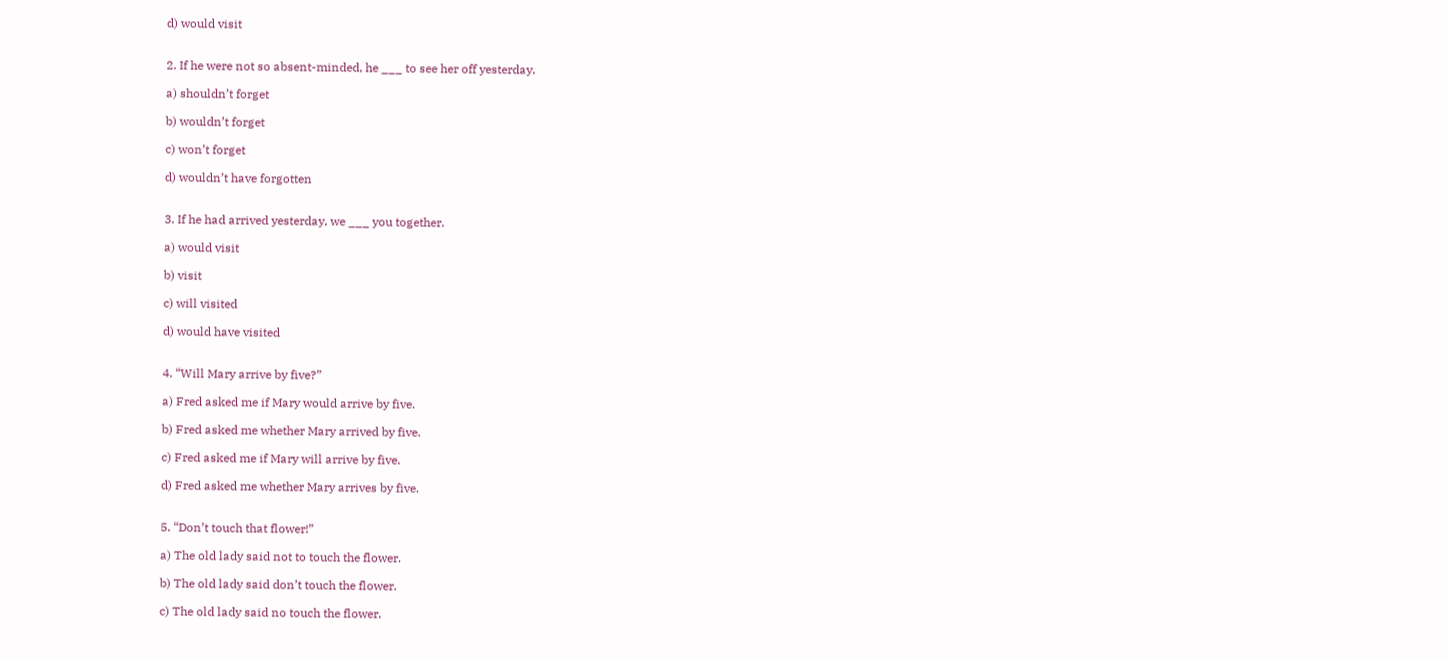d) would visit


2. If he were not so absent-minded, he ___ to see her off yesterday.

a) shouldn’t forget

b) wouldn’t forget

c) won’t forget

d) wouldn’t have forgotten


3. If he had arrived yesterday, we ___ you together.

a) would visit

b) visit

c) will visited

d) would have visited


4. “Will Mary arrive by five?”

a) Fred asked me if Mary would arrive by five.

b) Fred asked me whether Mary arrived by five.

c) Fred asked me if Mary will arrive by five.

d) Fred asked me whether Mary arrives by five.


5. “Don’t touch that flower!”

a) The old lady said not to touch the flower.

b) The old lady said don’t touch the flower.

c) The old lady said no touch the flower.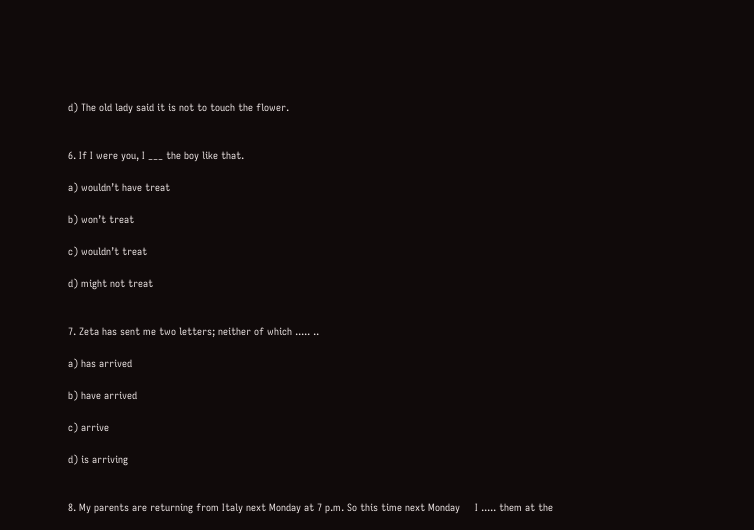d) The old lady said it is not to touch the flower.


6. If I were you, I ___ the boy like that.

a) wouldn’t have treat

b) won’t treat

c) wouldn’t treat

d) might not treat


7. Zeta has sent me two letters; neither of which ..... ..

a) has arrived

b) have arrived

c) arrive

d) is arriving


8. My parents are returning from Italy next Monday at 7 p.m. So this time next Monday     I ..... them at the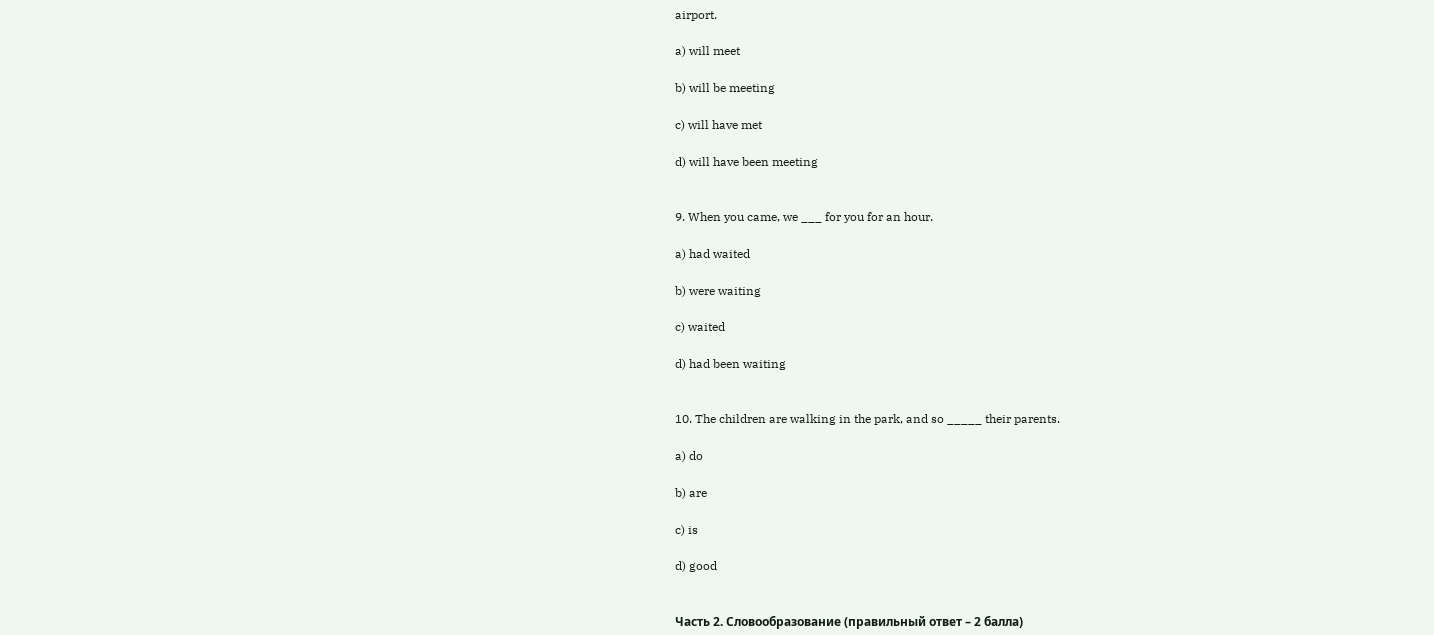airport.

a) will meet

b) will be meeting

c) will have met

d) will have been meeting


9. When you came, we ___ for you for an hour.

a) had waited

b) were waiting

c) waited

d) had been waiting


10. The children are walking in the park, and so _____ their parents.

a) do

b) are

c) is

d) good


Часть 2. Словообразование (правильный ответ – 2 балла)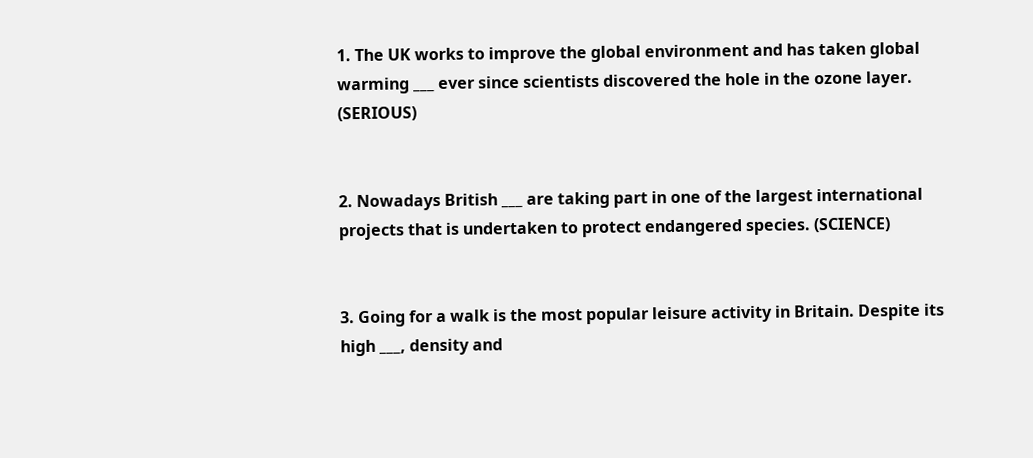1. The UK works to improve the global environment and has taken global warming ___ ever since scientists discovered the hole in the ozone layer. (SERIOUS)


2. Nowadays British ___ are taking part in one of the largest international projects that is undertaken to protect endangered species. (SCIENCE)


3. Going for a walk is the most popular leisure activity in Britain. Despite its high ___, density and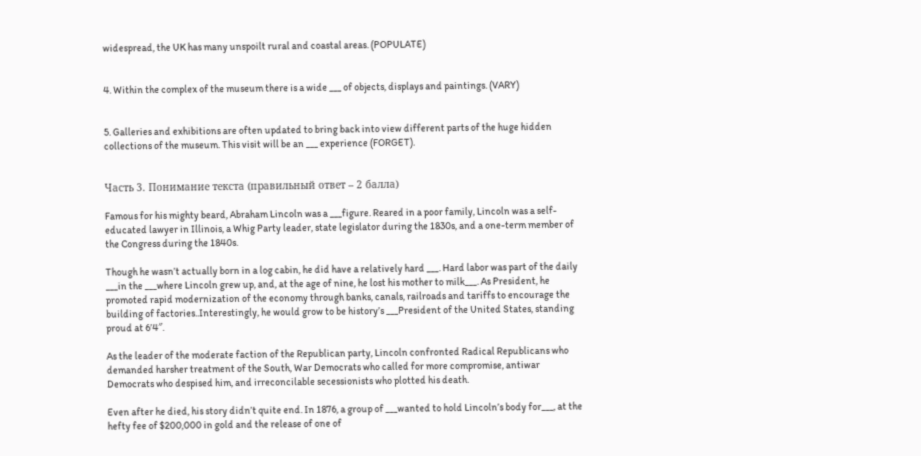widespread, the UK has many unspoilt rural and coastal areas. (POPULATE)


4. Within the complex of the museum there is a wide ___ of objects, displays and paintings. (VARY)


5. Galleries and exhibitions are often updated to bring back into view different parts of the huge hidden collections of the museum. This visit will be an ___ experience (FORGET).


Часть 3. Понимание текста (правильный ответ – 2 балла)

Famous for his mighty beard, Abraham Lincoln was a ___figure. Reared in a poor family, Lincoln was a self-educated lawyer in Illinois, a Whig Party leader, state legislator during the 1830s, and a one-term member of the Congress during the 1840s.

Though he wasn’t actually born in a log cabin, he did have a relatively hard ___. Hard labor was part of the daily ___in the ___where Lincoln grew up, and, at the age of nine, he lost his mother to milk___. As President, he promoted rapid modernization of the economy through banks, canals, railroads and tariffs to encourage the building of factories..Interestingly, he would grow to be history’s ___President of the United States, standing proud at 6’4″.

As the leader of the moderate faction of the Republican party, Lincoln confronted Radical Republicans who demanded harsher treatment of the South, War Democrats who called for more compromise, antiwar Democrats who despised him, and irreconcilable secessionists who plotted his death.

Even after he died, his story didn’t quite end. In 1876, a group of ___wanted to hold Lincoln’s body for___, at the hefty fee of $200,000 in gold and the release of one of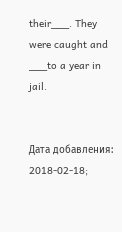their___. They were caught and ___to a year in jail.


Дата добавления: 2018-02-18;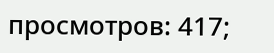просмотров: 417;